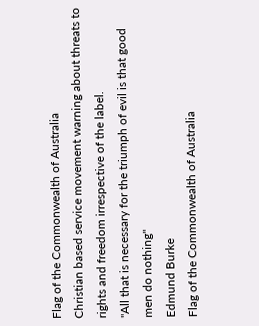Flag of the Commonwealth of Australia
Christian based service movement warning about threats to rights and freedom irrespective of the label.
"All that is necessary for the triumph of evil is that good men do nothing"
Edmund Burke
Flag of the Commonwealth of Australia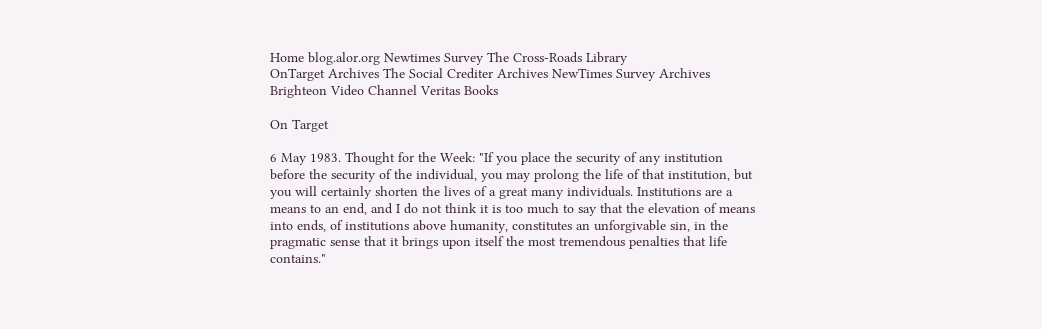Home blog.alor.org Newtimes Survey The Cross-Roads Library
OnTarget Archives The Social Crediter Archives NewTimes Survey Archives Brighteon Video Channel Veritas Books

On Target

6 May 1983. Thought for the Week: "If you place the security of any institution before the security of the individual, you may prolong the life of that institution, but you will certainly shorten the lives of a great many individuals. Institutions are a means to an end, and I do not think it is too much to say that the elevation of means into ends, of institutions above humanity, constitutes an unforgivable sin, in the pragmatic sense that it brings upon itself the most tremendous penalties that life contains."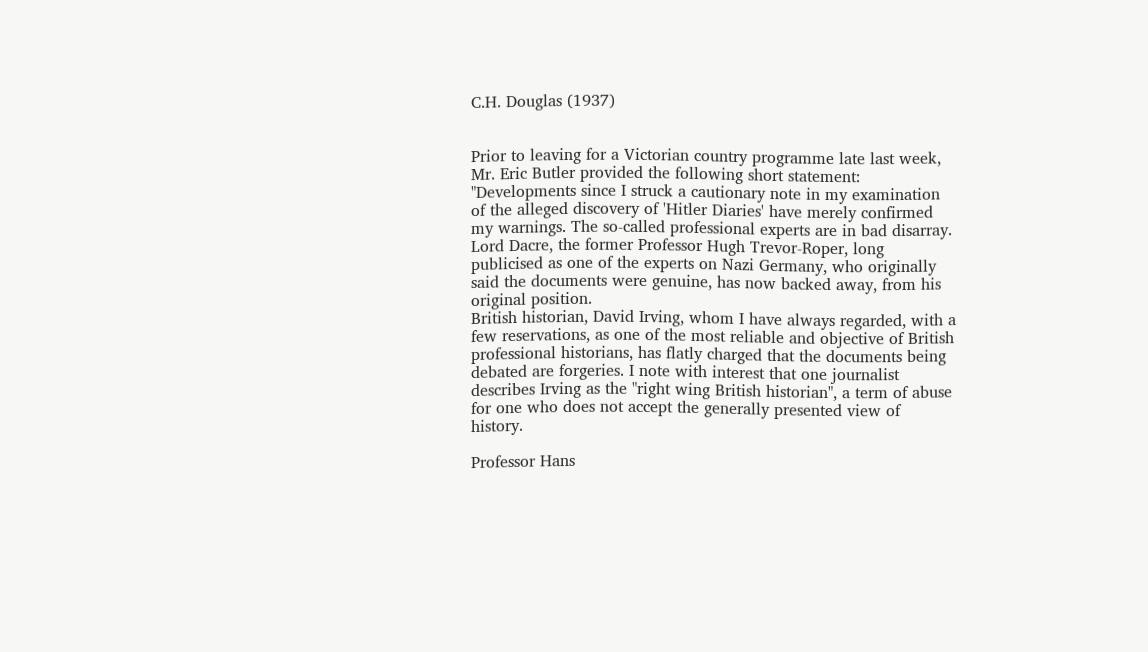C.H. Douglas (1937)


Prior to leaving for a Victorian country programme late last week, Mr. Eric Butler provided the following short statement:
"Developments since I struck a cautionary note in my examination of the alleged discovery of 'Hitler Diaries' have merely confirmed my warnings. The so-called professional experts are in bad disarray. Lord Dacre, the former Professor Hugh Trevor-Roper, long publicised as one of the experts on Nazi Germany, who originally said the documents were genuine, has now backed away, from his original position.
British historian, David Irving, whom I have always regarded, with a few reservations, as one of the most reliable and objective of British professional historians, has flatly charged that the documents being debated are forgeries. I note with interest that one journalist describes Irving as the "right wing British historian", a term of abuse for one who does not accept the generally presented view of history.

Professor Hans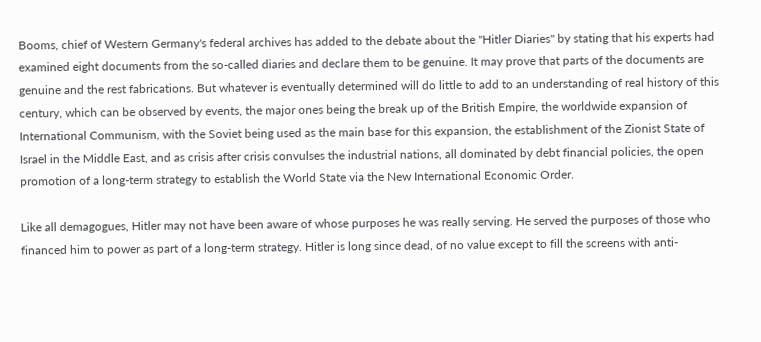Booms, chief of Western Germany's federal archives has added to the debate about the "Hitler Diaries" by stating that his experts had examined eight documents from the so-called diaries and declare them to be genuine. It may prove that parts of the documents are genuine and the rest fabrications. But whatever is eventually determined will do little to add to an understanding of real history of this century, which can be observed by events, the major ones being the break up of the British Empire, the worldwide expansion of International Communism, with the Soviet being used as the main base for this expansion, the establishment of the Zionist State of Israel in the Middle East, and as crisis after crisis convulses the industrial nations, all dominated by debt financial policies, the open promotion of a long-term strategy to establish the World State via the New International Economic Order.

Like all demagogues, Hitler may not have been aware of whose purposes he was really serving. He served the purposes of those who financed him to power as part of a long-term strategy. Hitler is long since dead, of no value except to fill the screens with anti-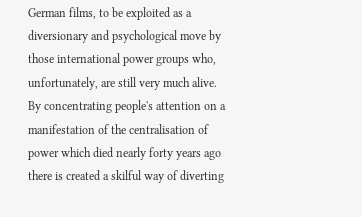German films, to be exploited as a diversionary and psychological move by those international power groups who, unfortunately, are still very much alive. By concentrating people's attention on a manifestation of the centralisation of power which died nearly forty years ago there is created a skilful way of diverting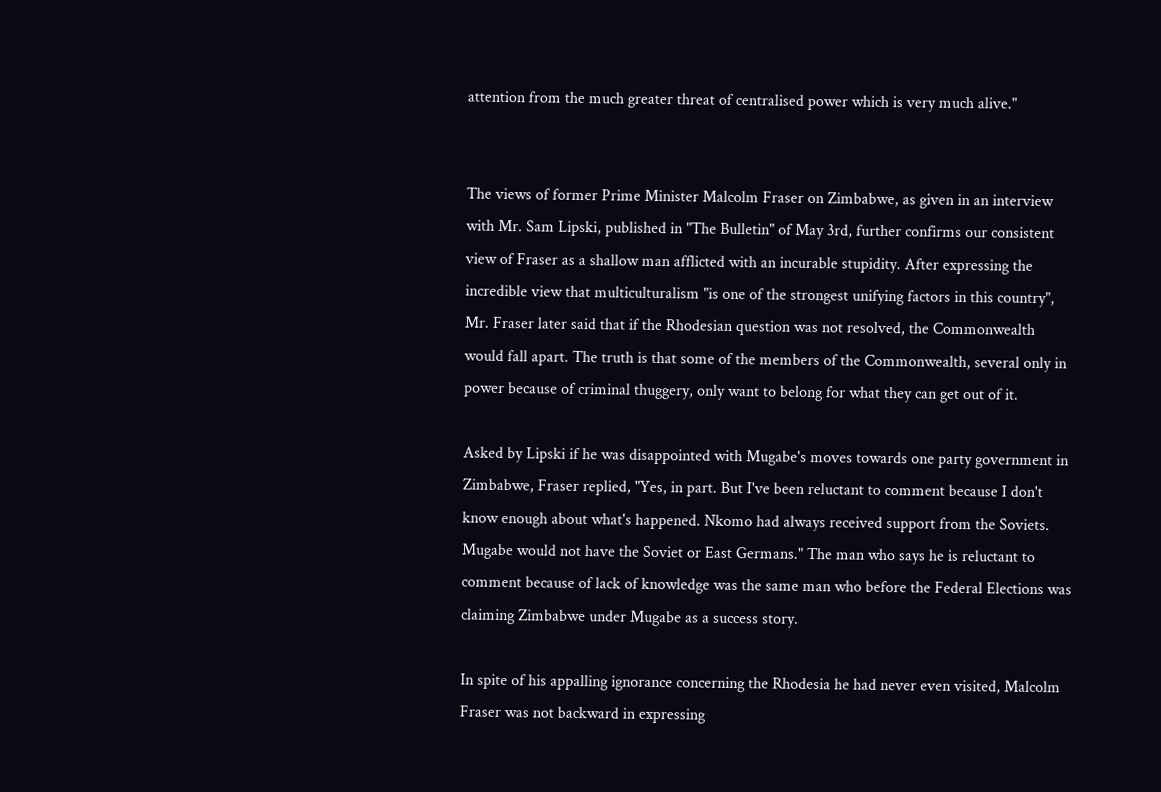attention from the much greater threat of centralised power which is very much alive."


The views of former Prime Minister Malcolm Fraser on Zimbabwe, as given in an interview with Mr. Sam Lipski, published in "The Bulletin" of May 3rd, further confirms our consistent view of Fraser as a shallow man afflicted with an incurable stupidity. After expressing the incredible view that multiculturalism "is one of the strongest unifying factors in this country", Mr. Fraser later said that if the Rhodesian question was not resolved, the Commonwealth would fall apart. The truth is that some of the members of the Commonwealth, several only in power because of criminal thuggery, only want to belong for what they can get out of it.

Asked by Lipski if he was disappointed with Mugabe's moves towards one party government in Zimbabwe, Fraser replied, "Yes, in part. But I've been reluctant to comment because I don't know enough about what's happened. Nkomo had always received support from the Soviets. Mugabe would not have the Soviet or East Germans." The man who says he is reluctant to comment because of lack of knowledge was the same man who before the Federal Elections was claiming Zimbabwe under Mugabe as a success story.

In spite of his appalling ignorance concerning the Rhodesia he had never even visited, Malcolm Fraser was not backward in expressing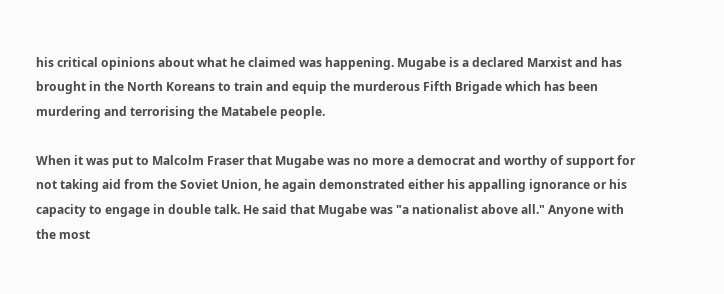his critical opinions about what he claimed was happening. Mugabe is a declared Marxist and has brought in the North Koreans to train and equip the murderous Fifth Brigade which has been murdering and terrorising the Matabele people.

When it was put to Malcolm Fraser that Mugabe was no more a democrat and worthy of support for not taking aid from the Soviet Union, he again demonstrated either his appalling ignorance or his capacity to engage in double talk. He said that Mugabe was "a nationalist above all." Anyone with the most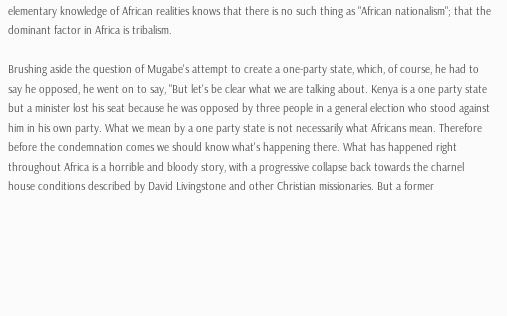elementary knowledge of African realities knows that there is no such thing as "African nationalism"; that the dominant factor in Africa is tribalism.

Brushing aside the question of Mugabe's attempt to create a one-party state, which, of course, he had to say he opposed, he went on to say, "But let's be clear what we are talking about. Kenya is a one party state but a minister lost his seat because he was opposed by three people in a general election who stood against him in his own party. What we mean by a one party state is not necessarily what Africans mean. Therefore before the condemnation comes we should know what's happening there. What has happened right throughout Africa is a horrible and bloody story, with a progressive collapse back towards the charnel house conditions described by David Livingstone and other Christian missionaries. But a former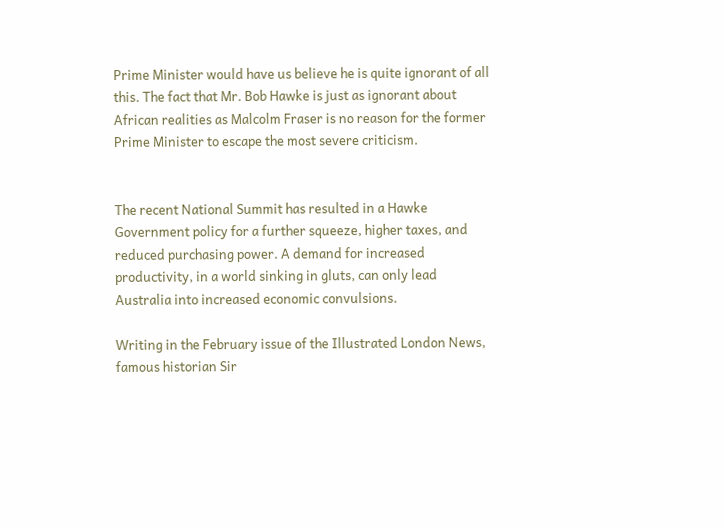Prime Minister would have us believe he is quite ignorant of all this. The fact that Mr. Bob Hawke is just as ignorant about African realities as Malcolm Fraser is no reason for the former Prime Minister to escape the most severe criticism.


The recent National Summit has resulted in a Hawke Government policy for a further squeeze, higher taxes, and reduced purchasing power. A demand for increased productivity, in a world sinking in gluts, can only lead Australia into increased economic convulsions.

Writing in the February issue of the Illustrated London News, famous historian Sir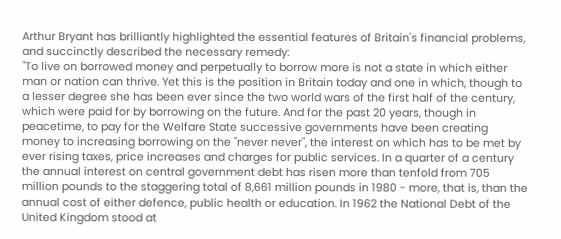Arthur Bryant has brilliantly highlighted the essential features of Britain's financial problems, and succinctly described the necessary remedy:
"To live on borrowed money and perpetually to borrow more is not a state in which either man or nation can thrive. Yet this is the position in Britain today and one in which, though to a lesser degree she has been ever since the two world wars of the first half of the century, which were paid for by borrowing on the future. And for the past 20 years, though in peacetime, to pay for the Welfare State successive governments have been creating money to increasing borrowing on the "never never", the interest on which has to be met by ever rising taxes, price increases and charges for public services. In a quarter of a century the annual interest on central government debt has risen more than tenfold from 705 million pounds to the staggering total of 8,661 million pounds in 1980 - more, that is, than the annual cost of either defence, public health or education. In 1962 the National Debt of the United Kingdom stood at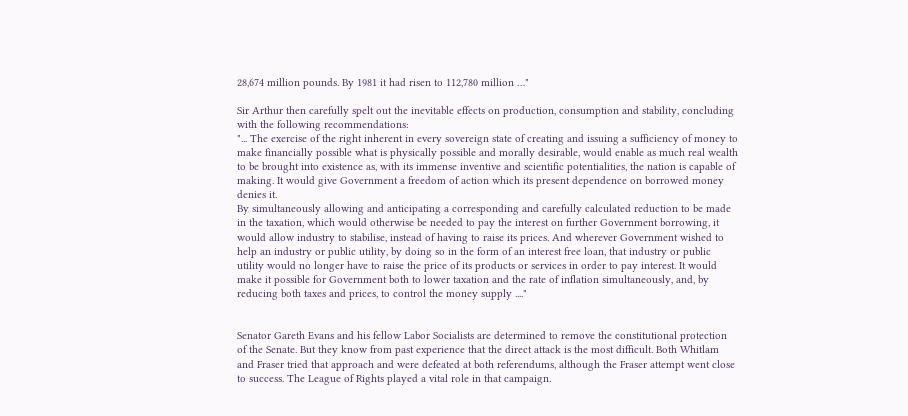28,674 million pounds. By 1981 it had risen to 112,780 million …"

Sir Arthur then carefully spelt out the inevitable effects on production, consumption and stability, concluding with the following recommendations:
"... The exercise of the right inherent in every sovereign state of creating and issuing a sufficiency of money to make financially possible what is physically possible and morally desirable, would enable as much real wealth to be brought into existence as, with its immense inventive and scientific potentialities, the nation is capable of making. It would give Government a freedom of action which its present dependence on borrowed money denies it.
By simultaneously allowing and anticipating a corresponding and carefully calculated reduction to be made in the taxation, which would otherwise be needed to pay the interest on further Government borrowing, it would allow industry to stabilise, instead of having to raise its prices. And wherever Government wished to help an industry or public utility, by doing so in the form of an interest free loan, that industry or public utility would no longer have to raise the price of its products or services in order to pay interest. It would make it possible for Government both to lower taxation and the rate of inflation simultaneously, and, by reducing both taxes and prices, to control the money supply ...."


Senator Gareth Evans and his fellow Labor Socialists are determined to remove the constitutional protection of the Senate. But they know from past experience that the direct attack is the most difficult. Both Whitlam and Fraser tried that approach and were defeated at both referendums, although the Fraser attempt went close to success. The League of Rights played a vital role in that campaign.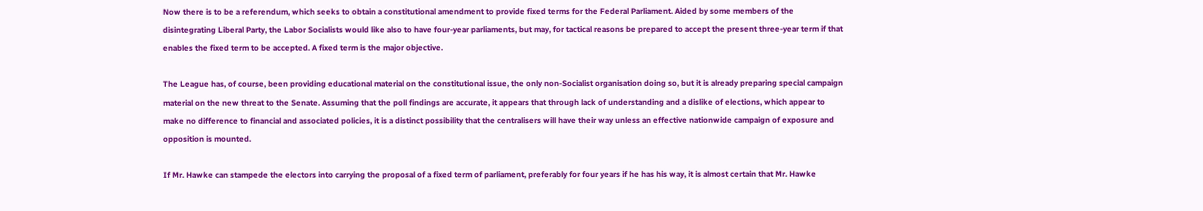Now there is to be a referendum, which seeks to obtain a constitutional amendment to provide fixed terms for the Federal Parliament. Aided by some members of the disintegrating Liberal Party, the Labor Socialists would like also to have four-year parliaments, but may, for tactical reasons be prepared to accept the present three-year term if that enables the fixed term to be accepted. A fixed term is the major objective.

The League has, of course, been providing educational material on the constitutional issue, the only non-Socialist organisation doing so, but it is already preparing special campaign material on the new threat to the Senate. Assuming that the poll findings are accurate, it appears that through lack of understanding and a dislike of elections, which appear to make no difference to financial and associated policies, it is a distinct possibility that the centralisers will have their way unless an effective nationwide campaign of exposure and opposition is mounted.

If Mr. Hawke can stampede the electors into carrying the proposal of a fixed term of parliament, preferably for four years if he has his way, it is almost certain that Mr. Hawke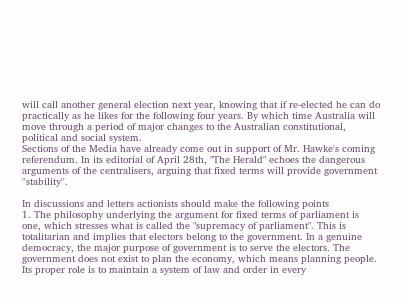will call another general election next year, knowing that if re-elected he can do practically as he likes for the following four years. By which time Australia will move through a period of major changes to the Australian constitutional, political and social system.
Sections of the Media have already come out in support of Mr. Hawke's coming referendum. In its editorial of April 28th, "The Herald" echoes the dangerous arguments of the centralisers, arguing that fixed terms will provide government ''stability''.

In discussions and letters actionists should make the following points
1. The philosophy underlying the argument for fixed terms of parliament is one, which stresses what is called the "supremacy of parliament". This is totalitarian and implies that electors belong to the government. In a genuine democracy, the major purpose of government is to serve the electors. The government does not exist to plan the economy, which means planning people. Its proper role is to maintain a system of law and order in every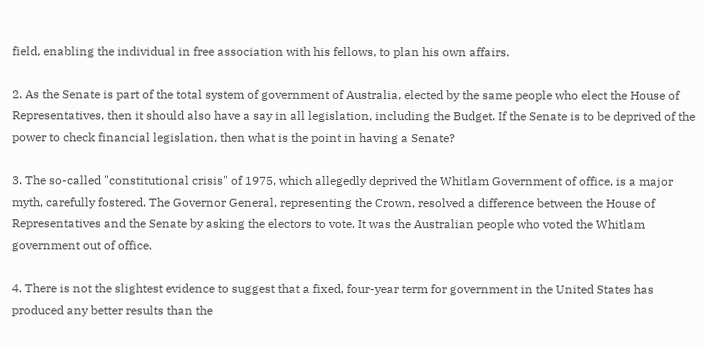field, enabling the individual in free association with his fellows, to plan his own affairs.

2. As the Senate is part of the total system of government of Australia, elected by the same people who elect the House of Representatives, then it should also have a say in all legislation, including the Budget. If the Senate is to be deprived of the power to check financial legislation, then what is the point in having a Senate?

3. The so-called "constitutional crisis" of 1975, which allegedly deprived the Whitlam Government of office, is a major myth, carefully fostered. The Governor General, representing the Crown, resolved a difference between the House of Representatives and the Senate by asking the electors to vote. It was the Australian people who voted the Whitlam government out of office.

4. There is not the slightest evidence to suggest that a fixed, four-year term for government in the United States has produced any better results than the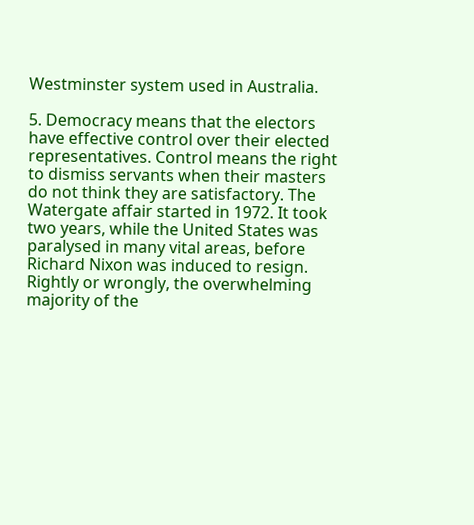Westminster system used in Australia.

5. Democracy means that the electors have effective control over their elected representatives. Control means the right to dismiss servants when their masters do not think they are satisfactory. The Watergate affair started in 1972. It took two years, while the United States was paralysed in many vital areas, before Richard Nixon was induced to resign. Rightly or wrongly, the overwhelming majority of the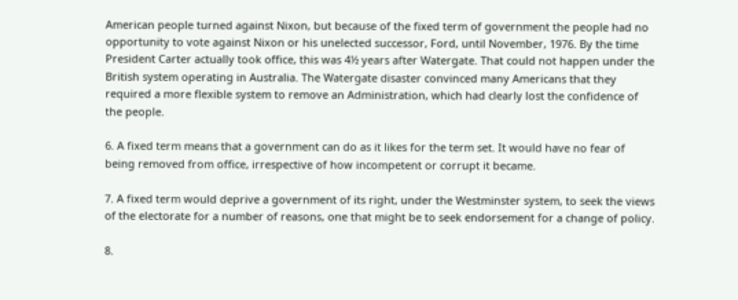American people turned against Nixon, but because of the fixed term of government the people had no opportunity to vote against Nixon or his unelected successor, Ford, until November, 1976. By the time President Carter actually took office, this was 4½ years after Watergate. That could not happen under the British system operating in Australia. The Watergate disaster convinced many Americans that they required a more flexible system to remove an Administration, which had clearly lost the confidence of the people.

6. A fixed term means that a government can do as it likes for the term set. It would have no fear of being removed from office, irrespective of how incompetent or corrupt it became.

7. A fixed term would deprive a government of its right, under the Westminster system, to seek the views of the electorate for a number of reasons, one that might be to seek endorsement for a change of policy.

8.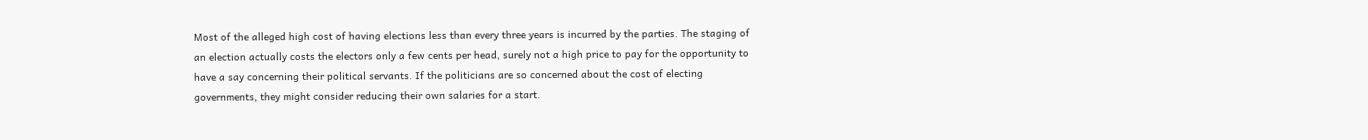Most of the alleged high cost of having elections less than every three years is incurred by the parties. The staging of an election actually costs the electors only a few cents per head, surely not a high price to pay for the opportunity to have a say concerning their political servants. If the politicians are so concerned about the cost of electing governments, they might consider reducing their own salaries for a start.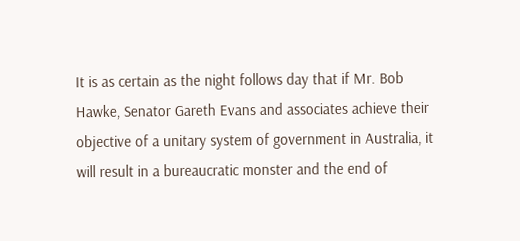It is as certain as the night follows day that if Mr. Bob Hawke, Senator Gareth Evans and associates achieve their objective of a unitary system of government in Australia, it will result in a bureaucratic monster and the end of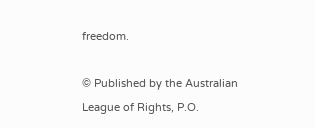freedom.

© Published by the Australian League of Rights, P.O.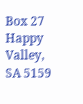Box 27 Happy Valley, SA 5159